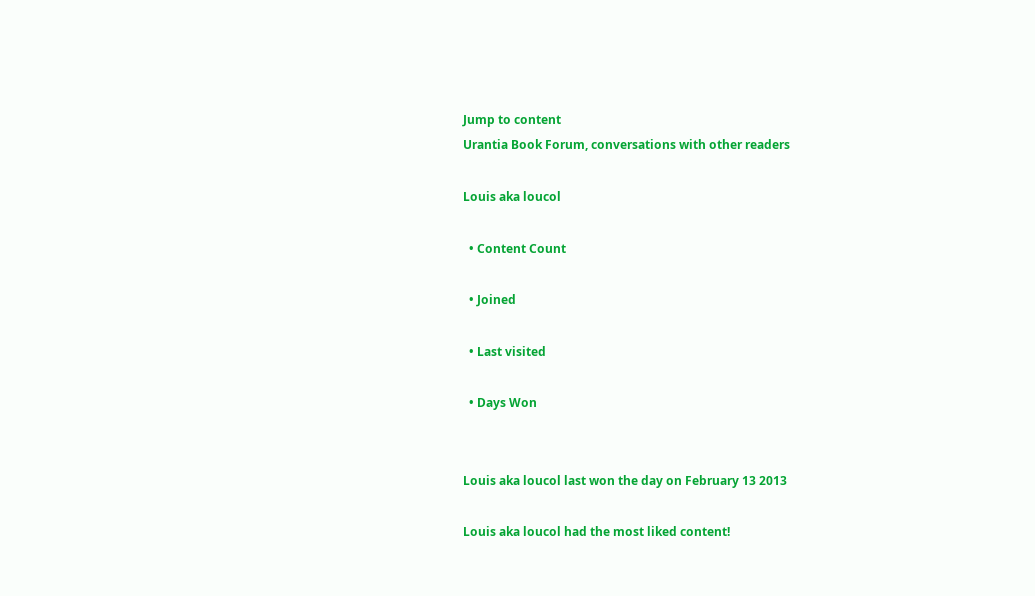Jump to content
Urantia Book Forum, conversations with other readers

Louis aka loucol

  • Content Count

  • Joined

  • Last visited

  • Days Won


Louis aka loucol last won the day on February 13 2013

Louis aka loucol had the most liked content!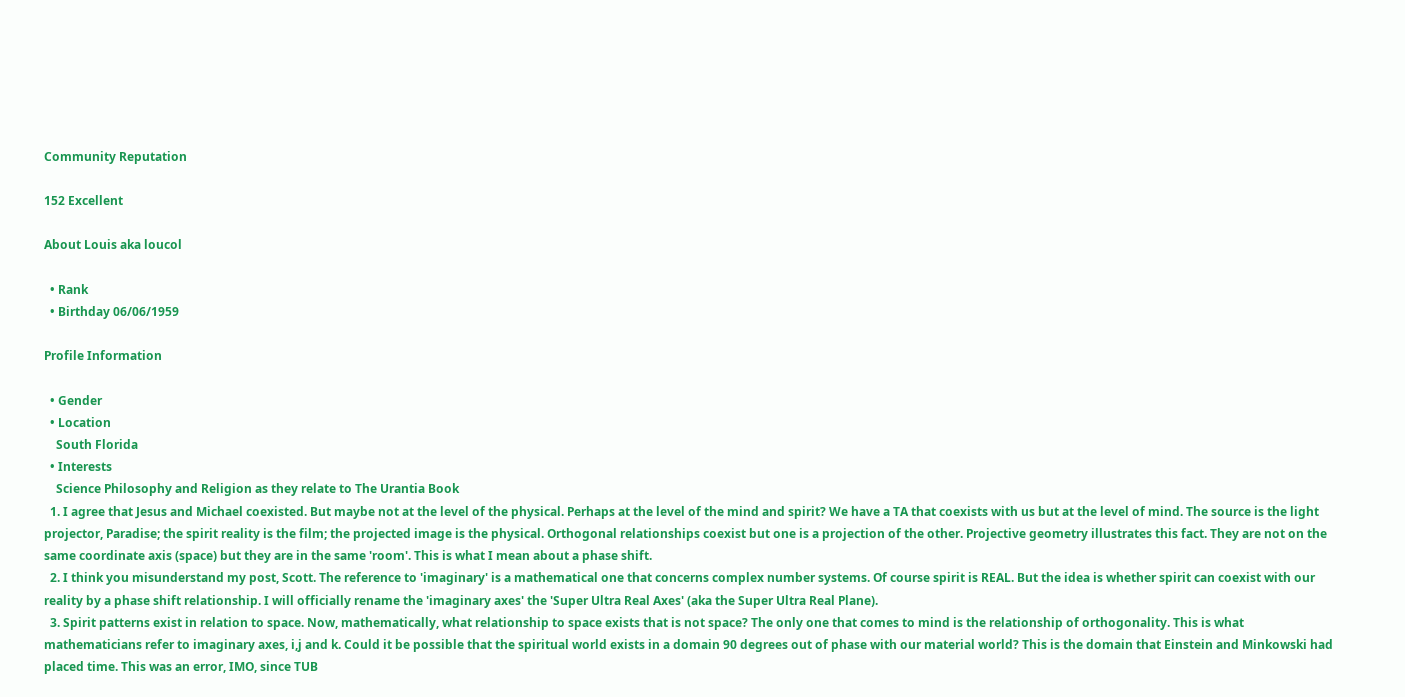Community Reputation

152 Excellent

About Louis aka loucol

  • Rank
  • Birthday 06/06/1959

Profile Information

  • Gender
  • Location
    South Florida
  • Interests
    Science Philosophy and Religion as they relate to The Urantia Book
  1. I agree that Jesus and Michael coexisted. But maybe not at the level of the physical. Perhaps at the level of the mind and spirit? We have a TA that coexists with us but at the level of mind. The source is the light projector, Paradise; the spirit reality is the film; the projected image is the physical. Orthogonal relationships coexist but one is a projection of the other. Projective geometry illustrates this fact. They are not on the same coordinate axis (space) but they are in the same 'room'. This is what I mean about a phase shift.
  2. I think you misunderstand my post, Scott. The reference to 'imaginary' is a mathematical one that concerns complex number systems. Of course spirit is REAL. But the idea is whether spirit can coexist with our reality by a phase shift relationship. I will officially rename the 'imaginary axes' the 'Super Ultra Real Axes' (aka the Super Ultra Real Plane).
  3. Spirit patterns exist in relation to space. Now, mathematically, what relationship to space exists that is not space? The only one that comes to mind is the relationship of orthogonality. This is what mathematicians refer to imaginary axes, i,j and k. Could it be possible that the spiritual world exists in a domain 90 degrees out of phase with our material world? This is the domain that Einstein and Minkowski had placed time. This was an error, IMO, since TUB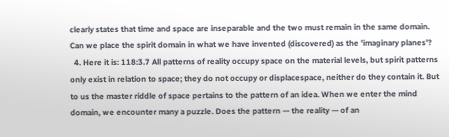clearly states that time and space are inseparable and the two must remain in the same domain. Can we place the spirit domain in what we have invented (discovered) as the 'imaginary planes'?
  4. Here it is: 118:3.7 All patterns of reality occupy space on the material levels, but spirit patterns only exist in relation to space; they do not occupy or displacespace, neither do they contain it. But to us the master riddle of space pertains to the pattern of an idea. When we enter the mind domain, we encounter many a puzzle. Does the pattern — the reality — of an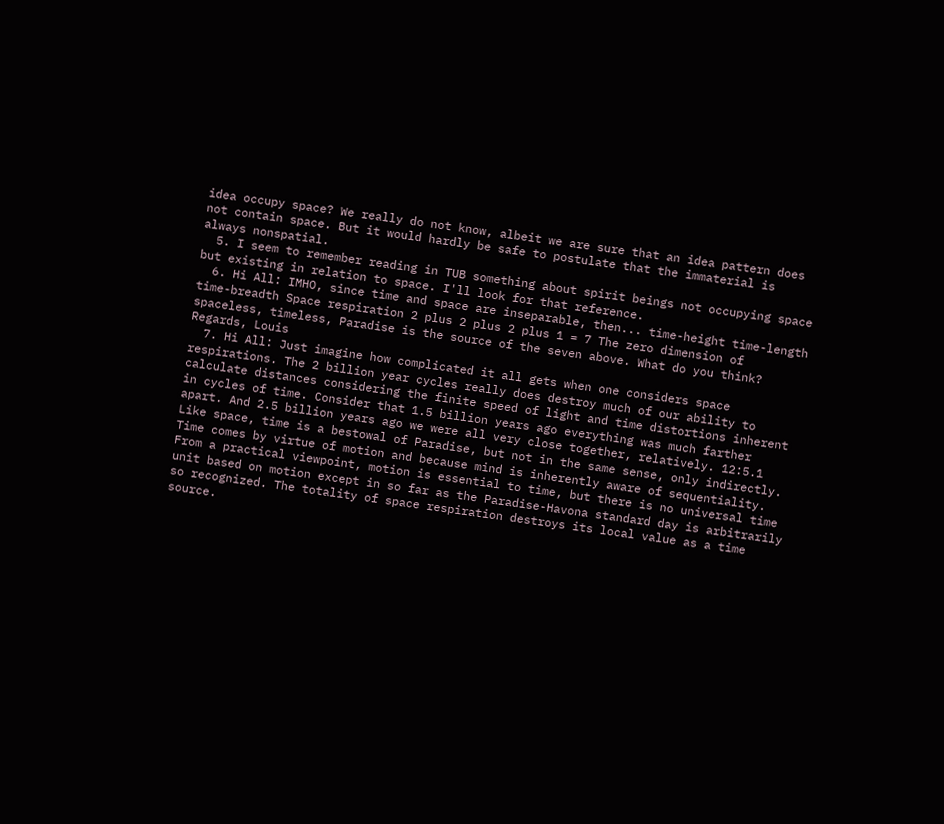idea occupy space? We really do not know, albeit we are sure that an idea pattern does not contain space. But it would hardly be safe to postulate that the immaterial is always nonspatial.
  5. I seem to remember reading in TUB something about spirit beings not occupying space but existing in relation to space. I'll look for that reference.
  6. Hi All: IMHO, since time and space are inseparable, then... time-height time-length time-breadth Space respiration 2 plus 2 plus 2 plus 1 = 7 The zero dimension of spaceless, timeless, Paradise is the source of the seven above. What do you think? Regards, Louis
  7. Hi All: Just imagine how complicated it all gets when one considers space respirations. The 2 billion year cycles really does destroy much of our ability to calculate distances considering the finite speed of light and time distortions inherent in cycles of time. Consider that 1.5 billion years ago everything was much farther apart. And 2.5 billion years ago we were all very close together, relatively. 12:5.1 Like space, time is a bestowal of Paradise, but not in the same sense, only indirectly. Time comes by virtue of motion and because mind is inherently aware of sequentiality. From a practical viewpoint, motion is essential to time, but there is no universal time unit based on motion except in so far as the Paradise-Havona standard day is arbitrarily so recognized. The totality of space respiration destroys its local value as a time source.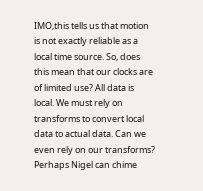IMO,this tells us that motion is not exactly reliable as a local time source. So, does this mean that our clocks are of limited use? All data is local. We must rely on transforms to convert local data to actual data. Can we even rely on our transforms? Perhaps Nigel can chime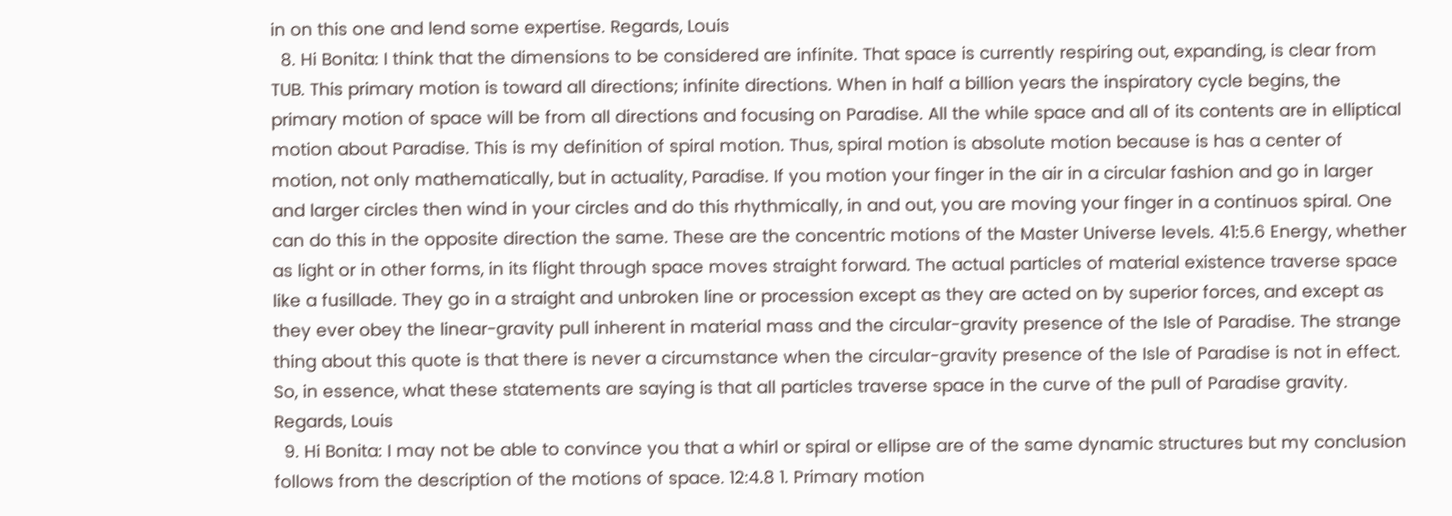in on this one and lend some expertise. Regards, Louis
  8. Hi Bonita: I think that the dimensions to be considered are infinite. That space is currently respiring out, expanding, is clear from TUB. This primary motion is toward all directions; infinite directions. When in half a billion years the inspiratory cycle begins, the primary motion of space will be from all directions and focusing on Paradise. All the while space and all of its contents are in elliptical motion about Paradise. This is my definition of spiral motion. Thus, spiral motion is absolute motion because is has a center of motion, not only mathematically, but in actuality, Paradise. If you motion your finger in the air in a circular fashion and go in larger and larger circles then wind in your circles and do this rhythmically, in and out, you are moving your finger in a continuos spiral. One can do this in the opposite direction the same. These are the concentric motions of the Master Universe levels. 41:5.6 Energy, whether as light or in other forms, in its flight through space moves straight forward. The actual particles of material existence traverse space like a fusillade. They go in a straight and unbroken line or procession except as they are acted on by superior forces, and except as they ever obey the linear-gravity pull inherent in material mass and the circular-gravity presence of the Isle of Paradise. The strange thing about this quote is that there is never a circumstance when the circular-gravity presence of the Isle of Paradise is not in effect. So, in essence, what these statements are saying is that all particles traverse space in the curve of the pull of Paradise gravity. Regards, Louis
  9. Hi Bonita: I may not be able to convince you that a whirl or spiral or ellipse are of the same dynamic structures but my conclusion follows from the description of the motions of space. 12:4.8 1. Primary motion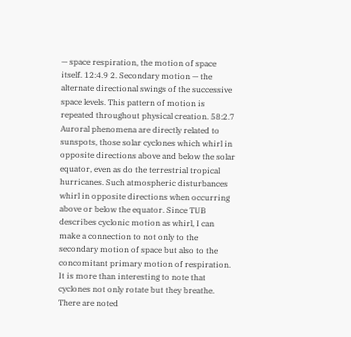— space respiration, the motion of space itself. 12:4.9 2. Secondary motion — the alternate directional swings of the successive space levels. This pattern of motion is repeated throughout physical creation. 58:2.7 Auroral phenomena are directly related to sunspots, those solar cyclones which whirl in opposite directions above and below the solar equator, even as do the terrestrial tropical hurricanes. Such atmospheric disturbances whirl in opposite directions when occurring above or below the equator. Since TUB describes cyclonic motion as whirl, I can make a connection to not only to the secondary motion of space but also to the concomitant primary motion of respiration. It is more than interesting to note that cyclones not only rotate but they breathe. There are noted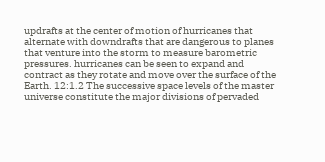updrafts at the center of motion of hurricanes that alternate with downdrafts that are dangerous to planes that venture into the storm to measure barometric pressures. hurricanes can be seen to expand and contract as they rotate and move over the surface of the Earth. 12:1.2 The successive space levels of the master universe constitute the major divisions of pervaded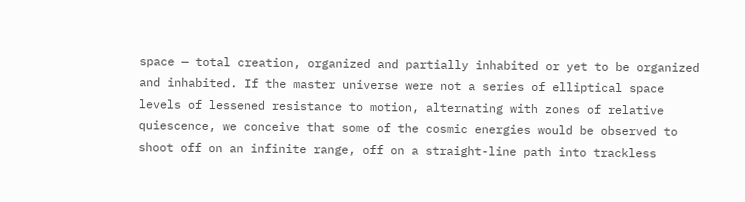space — total creation, organized and partially inhabited or yet to be organized and inhabited. If the master universe were not a series of elliptical space levels of lessened resistance to motion, alternating with zones of relative quiescence, we conceive that some of the cosmic energies would be observed to shoot off on an infinite range, off on a straight-line path into trackless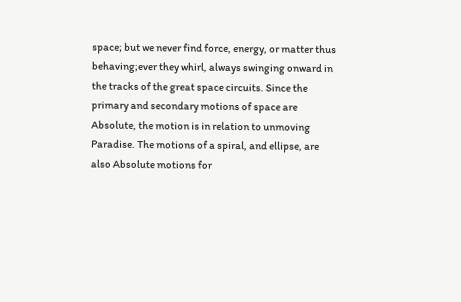space; but we never find force, energy, or matter thus behaving;ever they whirl, always swinging onward in the tracks of the great space circuits. Since the primary and secondary motions of space are Absolute, the motion is in relation to unmoving Paradise. The motions of a spiral, and ellipse, are also Absolute motions for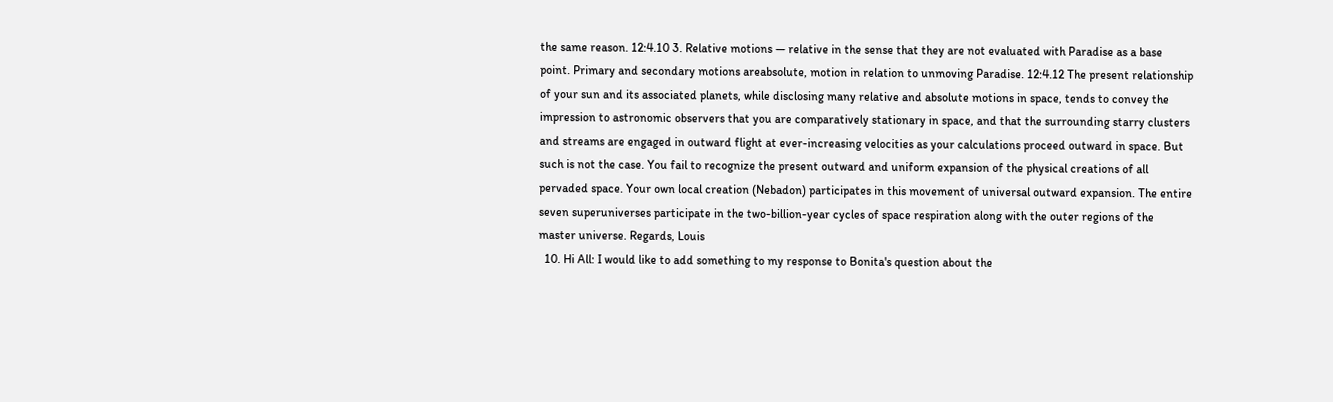the same reason. 12:4.10 3. Relative motions — relative in the sense that they are not evaluated with Paradise as a base point. Primary and secondary motions areabsolute, motion in relation to unmoving Paradise. 12:4.12 The present relationship of your sun and its associated planets, while disclosing many relative and absolute motions in space, tends to convey the impression to astronomic observers that you are comparatively stationary in space, and that the surrounding starry clusters and streams are engaged in outward flight at ever-increasing velocities as your calculations proceed outward in space. But such is not the case. You fail to recognize the present outward and uniform expansion of the physical creations of all pervaded space. Your own local creation (Nebadon) participates in this movement of universal outward expansion. The entire seven superuniverses participate in the two-billion-year cycles of space respiration along with the outer regions of the master universe. Regards, Louis
  10. Hi All: I would like to add something to my response to Bonita's question about the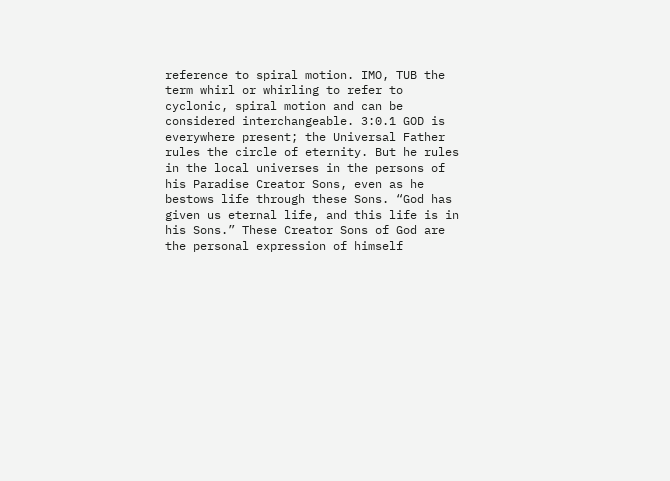reference to spiral motion. IMO, TUB the term whirl or whirling to refer to cyclonic, spiral motion and can be considered interchangeable. 3:0.1 GOD is everywhere present; the Universal Father rules the circle of eternity. But he rules in the local universes in the persons of his Paradise Creator Sons, even as he bestows life through these Sons. “God has given us eternal life, and this life is in his Sons.” These Creator Sons of God are the personal expression of himself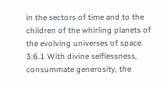in the sectors of time and to the children of the whirling planets of the evolving universes of space. 3:6.1 With divine selflessness, consummate generosity, the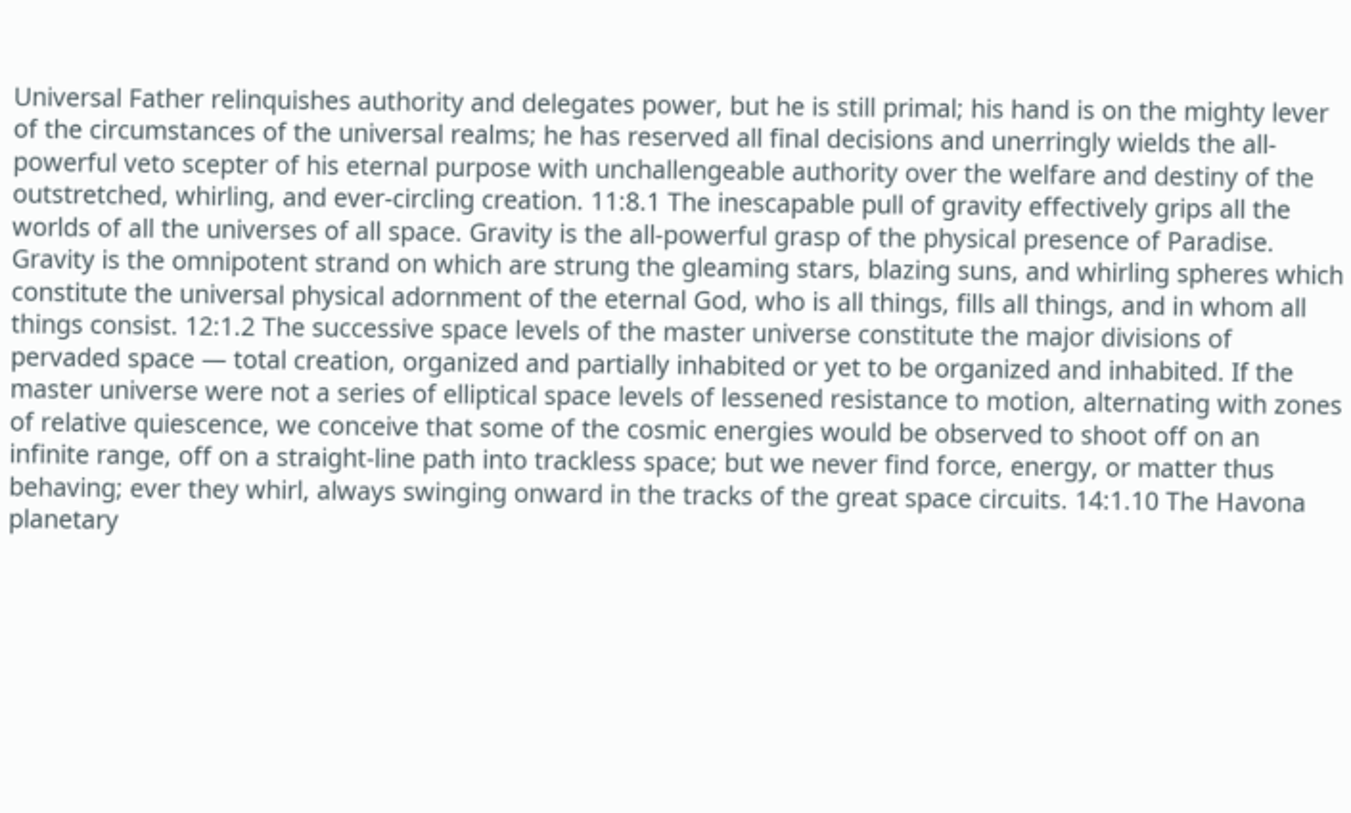Universal Father relinquishes authority and delegates power, but he is still primal; his hand is on the mighty lever of the circumstances of the universal realms; he has reserved all final decisions and unerringly wields the all-powerful veto scepter of his eternal purpose with unchallengeable authority over the welfare and destiny of the outstretched, whirling, and ever-circling creation. 11:8.1 The inescapable pull of gravity effectively grips all the worlds of all the universes of all space. Gravity is the all-powerful grasp of the physical presence of Paradise. Gravity is the omnipotent strand on which are strung the gleaming stars, blazing suns, and whirling spheres which constitute the universal physical adornment of the eternal God, who is all things, fills all things, and in whom all things consist. 12:1.2 The successive space levels of the master universe constitute the major divisions of pervaded space — total creation, organized and partially inhabited or yet to be organized and inhabited. If the master universe were not a series of elliptical space levels of lessened resistance to motion, alternating with zones of relative quiescence, we conceive that some of the cosmic energies would be observed to shoot off on an infinite range, off on a straight-line path into trackless space; but we never find force, energy, or matter thus behaving; ever they whirl, always swinging onward in the tracks of the great space circuits. 14:1.10 The Havona planetary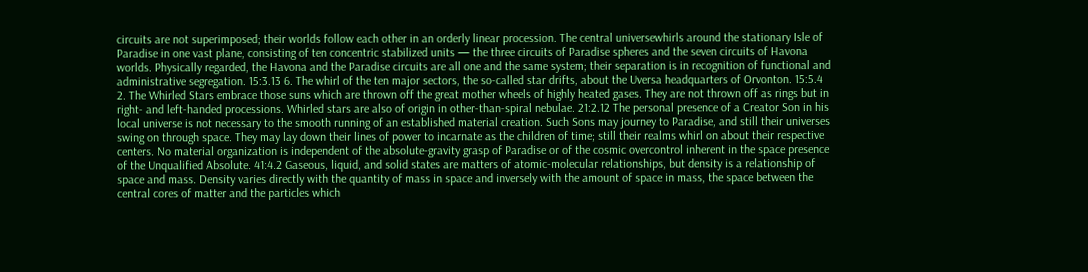circuits are not superimposed; their worlds follow each other in an orderly linear procession. The central universewhirls around the stationary Isle of Paradise in one vast plane, consisting of ten concentric stabilized units — the three circuits of Paradise spheres and the seven circuits of Havona worlds. Physically regarded, the Havona and the Paradise circuits are all one and the same system; their separation is in recognition of functional and administrative segregation. 15:3.13 6. The whirl of the ten major sectors, the so-called star drifts, about the Uversa headquarters of Orvonton. 15:5.4 2. The Whirled Stars embrace those suns which are thrown off the great mother wheels of highly heated gases. They are not thrown off as rings but in right- and left-handed processions. Whirled stars are also of origin in other-than-spiral nebulae. 21:2.12 The personal presence of a Creator Son in his local universe is not necessary to the smooth running of an established material creation. Such Sons may journey to Paradise, and still their universes swing on through space. They may lay down their lines of power to incarnate as the children of time; still their realms whirl on about their respective centers. No material organization is independent of the absolute-gravity grasp of Paradise or of the cosmic overcontrol inherent in the space presence of the Unqualified Absolute. 41:4.2 Gaseous, liquid, and solid states are matters of atomic-molecular relationships, but density is a relationship of space and mass. Density varies directly with the quantity of mass in space and inversely with the amount of space in mass, the space between the central cores of matter and the particles which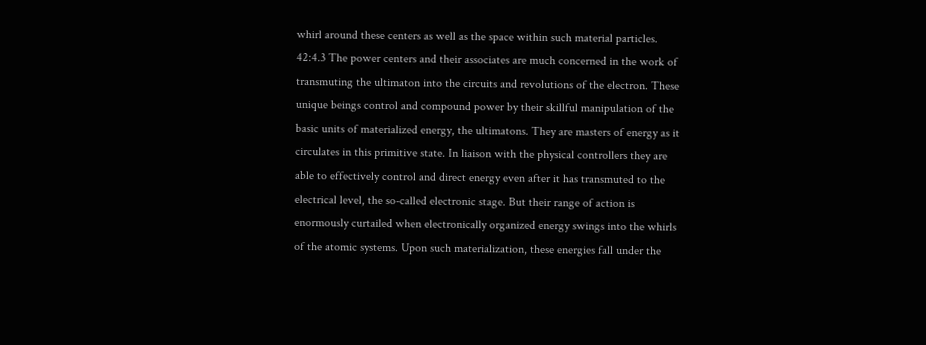whirl around these centers as well as the space within such material particles. 42:4.3 The power centers and their associates are much concerned in the work of transmuting the ultimaton into the circuits and revolutions of the electron. These unique beings control and compound power by their skillful manipulation of the basic units of materialized energy, the ultimatons. They are masters of energy as it circulates in this primitive state. In liaison with the physical controllers they are able to effectively control and direct energy even after it has transmuted to the electrical level, the so-called electronic stage. But their range of action is enormously curtailed when electronically organized energy swings into the whirls of the atomic systems. Upon such materialization, these energies fall under the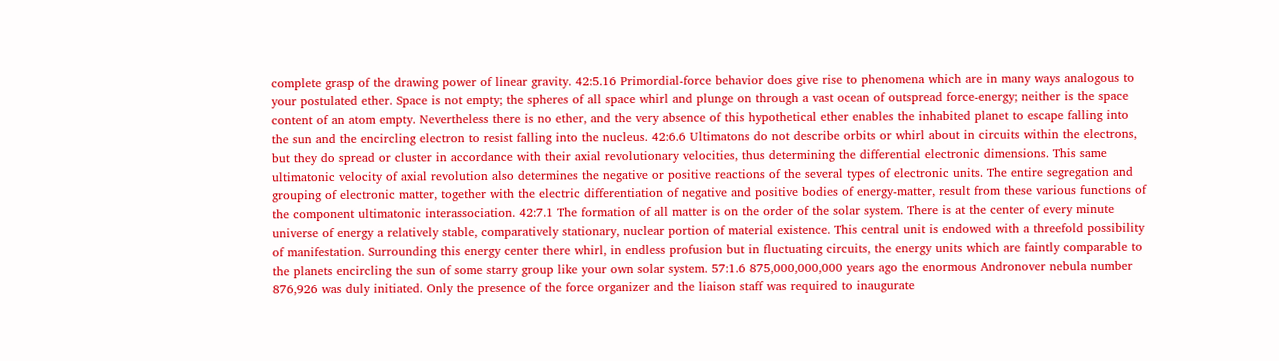complete grasp of the drawing power of linear gravity. 42:5.16 Primordial-force behavior does give rise to phenomena which are in many ways analogous to your postulated ether. Space is not empty; the spheres of all space whirl and plunge on through a vast ocean of outspread force-energy; neither is the space content of an atom empty. Nevertheless there is no ether, and the very absence of this hypothetical ether enables the inhabited planet to escape falling into the sun and the encircling electron to resist falling into the nucleus. 42:6.6 Ultimatons do not describe orbits or whirl about in circuits within the electrons, but they do spread or cluster in accordance with their axial revolutionary velocities, thus determining the differential electronic dimensions. This same ultimatonic velocity of axial revolution also determines the negative or positive reactions of the several types of electronic units. The entire segregation and grouping of electronic matter, together with the electric differentiation of negative and positive bodies of energy-matter, result from these various functions of the component ultimatonic interassociation. 42:7.1 The formation of all matter is on the order of the solar system. There is at the center of every minute universe of energy a relatively stable, comparatively stationary, nuclear portion of material existence. This central unit is endowed with a threefold possibility of manifestation. Surrounding this energy center there whirl, in endless profusion but in fluctuating circuits, the energy units which are faintly comparable to the planets encircling the sun of some starry group like your own solar system. 57:1.6 875,000,000,000 years ago the enormous Andronover nebula number 876,926 was duly initiated. Only the presence of the force organizer and the liaison staff was required to inaugurate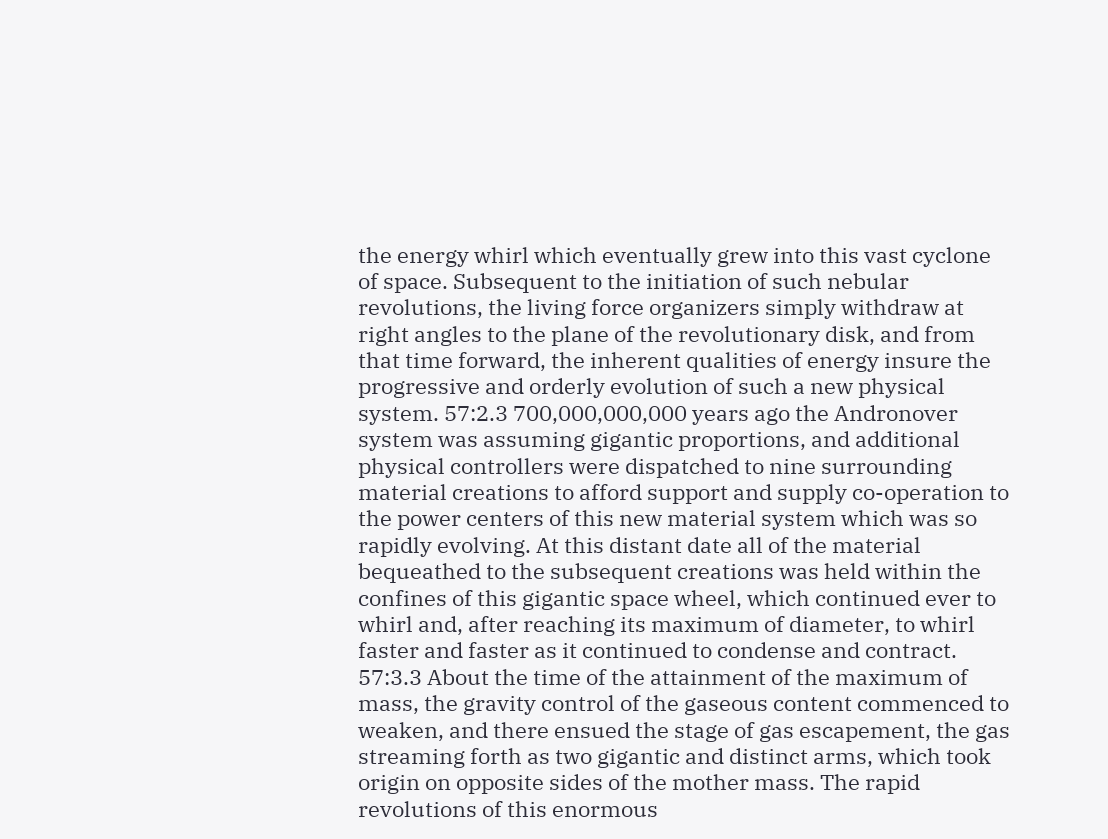the energy whirl which eventually grew into this vast cyclone of space. Subsequent to the initiation of such nebular revolutions, the living force organizers simply withdraw at right angles to the plane of the revolutionary disk, and from that time forward, the inherent qualities of energy insure the progressive and orderly evolution of such a new physical system. 57:2.3 700,000,000,000 years ago the Andronover system was assuming gigantic proportions, and additional physical controllers were dispatched to nine surrounding material creations to afford support and supply co-operation to the power centers of this new material system which was so rapidly evolving. At this distant date all of the material bequeathed to the subsequent creations was held within the confines of this gigantic space wheel, which continued ever to whirl and, after reaching its maximum of diameter, to whirl faster and faster as it continued to condense and contract. 57:3.3 About the time of the attainment of the maximum of mass, the gravity control of the gaseous content commenced to weaken, and there ensued the stage of gas escapement, the gas streaming forth as two gigantic and distinct arms, which took origin on opposite sides of the mother mass. The rapid revolutions of this enormous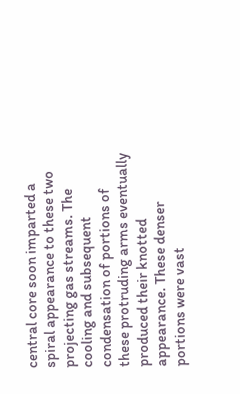central core soon imparted a spiral appearance to these two projecting gas streams. The cooling and subsequent condensation of portions of these protruding arms eventually produced their knotted appearance. These denser portions were vast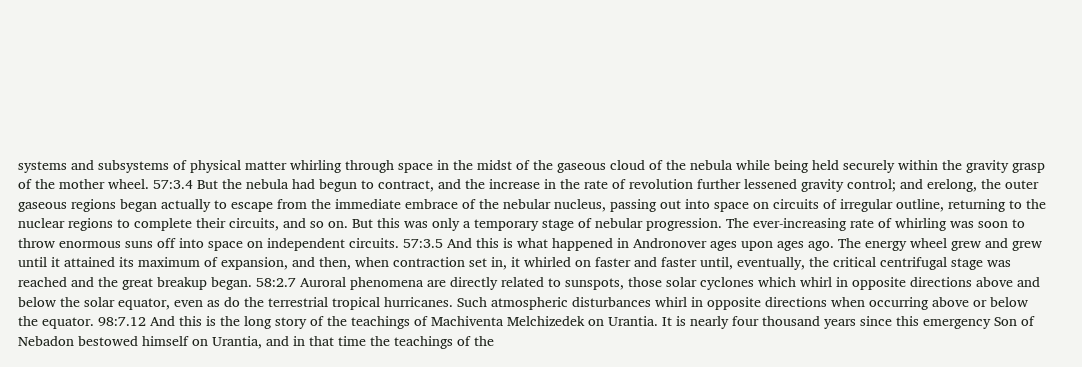systems and subsystems of physical matter whirling through space in the midst of the gaseous cloud of the nebula while being held securely within the gravity grasp of the mother wheel. 57:3.4 But the nebula had begun to contract, and the increase in the rate of revolution further lessened gravity control; and erelong, the outer gaseous regions began actually to escape from the immediate embrace of the nebular nucleus, passing out into space on circuits of irregular outline, returning to the nuclear regions to complete their circuits, and so on. But this was only a temporary stage of nebular progression. The ever-increasing rate of whirling was soon to throw enormous suns off into space on independent circuits. 57:3.5 And this is what happened in Andronover ages upon ages ago. The energy wheel grew and grew until it attained its maximum of expansion, and then, when contraction set in, it whirled on faster and faster until, eventually, the critical centrifugal stage was reached and the great breakup began. 58:2.7 Auroral phenomena are directly related to sunspots, those solar cyclones which whirl in opposite directions above and below the solar equator, even as do the terrestrial tropical hurricanes. Such atmospheric disturbances whirl in opposite directions when occurring above or below the equator. 98:7.12 And this is the long story of the teachings of Machiventa Melchizedek on Urantia. It is nearly four thousand years since this emergency Son of Nebadon bestowed himself on Urantia, and in that time the teachings of the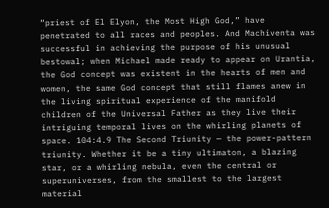“priest of El Elyon, the Most High God,” have penetrated to all races and peoples. And Machiventa was successful in achieving the purpose of his unusual bestowal; when Michael made ready to appear on Urantia, the God concept was existent in the hearts of men and women, the same God concept that still flames anew in the living spiritual experience of the manifold children of the Universal Father as they live their intriguing temporal lives on the whirling planets of space. 104:4.9 The Second Triunity — the power-pattern triunity. Whether it be a tiny ultimaton, a blazing star, or a whirling nebula, even the central or superuniverses, from the smallest to the largest material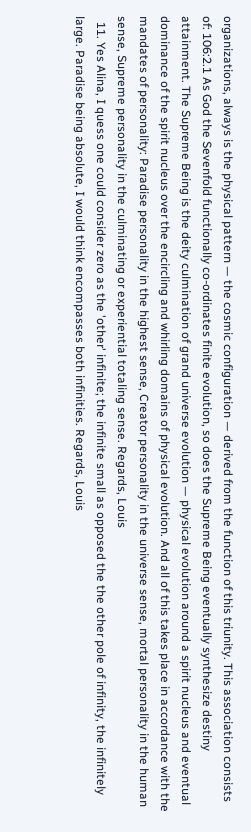organizations, always is the physical pattern — the cosmic configuration — derived from the function of this triunity. This association consists of: 106:2.1 As God the Sevenfold functionally co-ordinates finite evolution, so does the Supreme Being eventually synthesize destiny attainment. The Supreme Being is the deity culmination of grand universe evolution — physical evolution around a spirit nucleus and eventual dominance of the spirit nucleus over the encircling and whirling domains of physical evolution. And all of this takes place in accordance with the mandates of personality: Paradise personality in the highest sense, Creator personality in the universe sense, mortal personality in the human sense, Supreme personality in the culminating or experiential totaling sense. Regards, Louis
  11. Yes Alina, I quess one could consider zero as the 'other' infinite; the infinite small as opposed the the other pole of infinity, the infinitely large. Paradise being absolute, I would think encompasses both infinities. Regards, Louis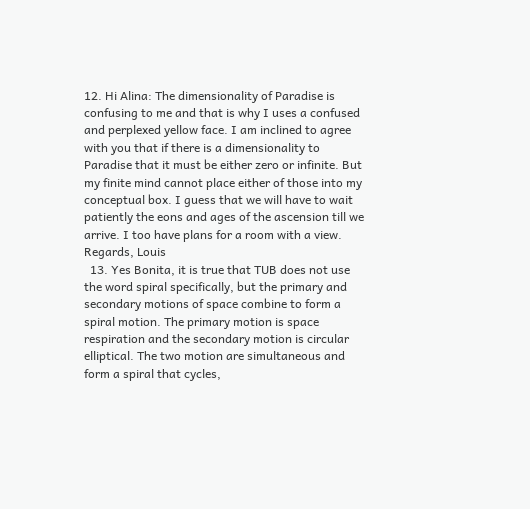12. Hi Alina: The dimensionality of Paradise is confusing to me and that is why I uses a confused and perplexed yellow face. I am inclined to agree with you that if there is a dimensionality to Paradise that it must be either zero or infinite. But my finite mind cannot place either of those into my conceptual box. I guess that we will have to wait patiently the eons and ages of the ascension till we arrive. I too have plans for a room with a view. Regards, Louis
  13. Yes Bonita, it is true that TUB does not use the word spiral specifically, but the primary and secondary motions of space combine to form a spiral motion. The primary motion is space respiration and the secondary motion is circular elliptical. The two motion are simultaneous and form a spiral that cycles,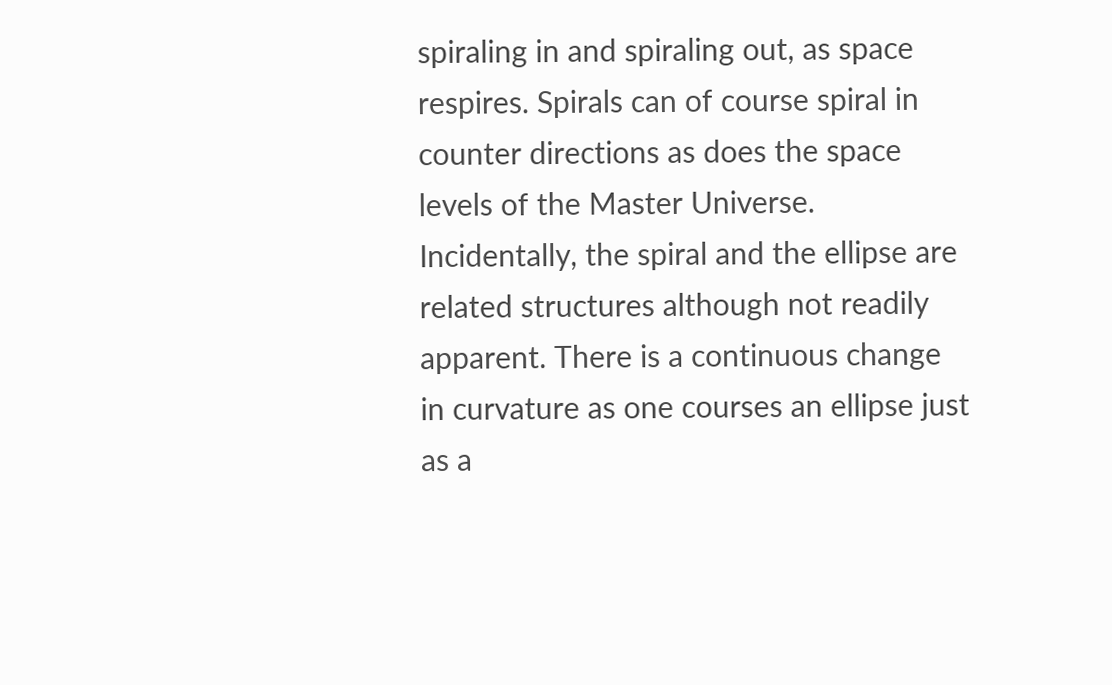spiraling in and spiraling out, as space respires. Spirals can of course spiral in counter directions as does the space levels of the Master Universe. Incidentally, the spiral and the ellipse are related structures although not readily apparent. There is a continuous change in curvature as one courses an ellipse just as a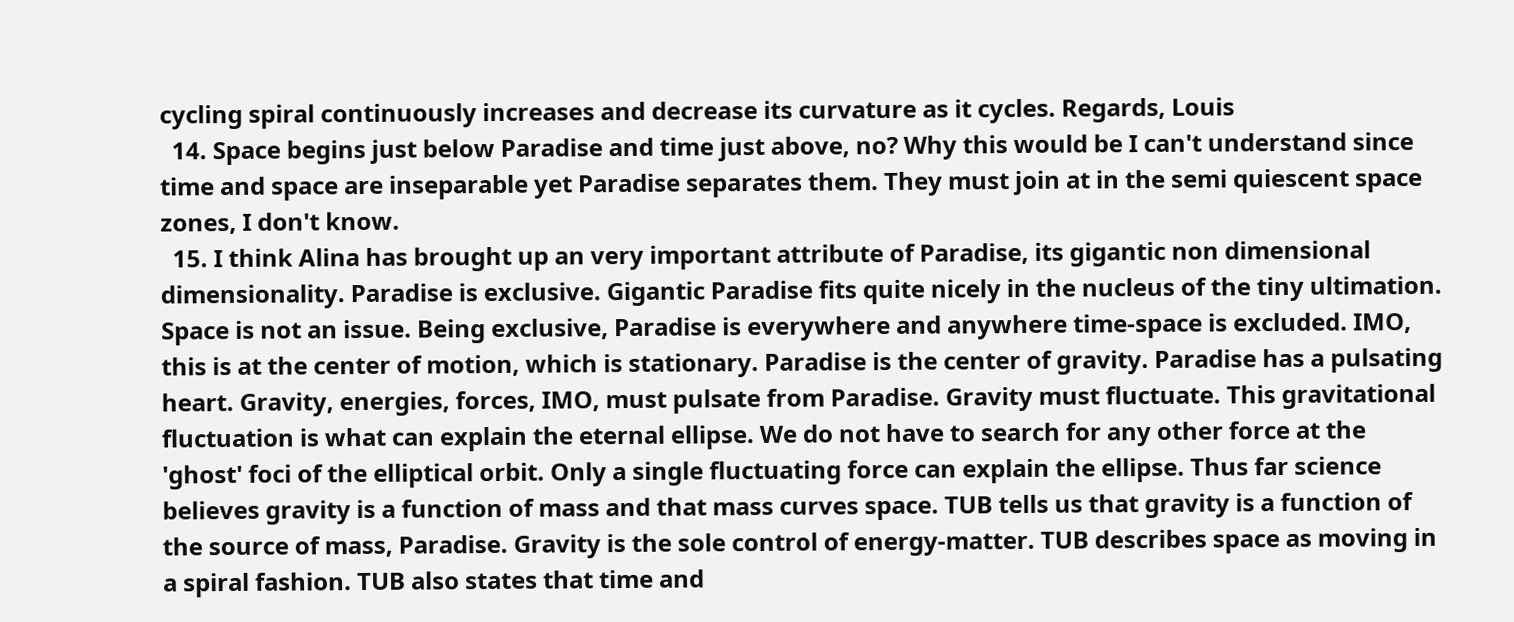cycling spiral continuously increases and decrease its curvature as it cycles. Regards, Louis
  14. Space begins just below Paradise and time just above, no? Why this would be I can't understand since time and space are inseparable yet Paradise separates them. They must join at in the semi quiescent space zones, I don't know.
  15. I think Alina has brought up an very important attribute of Paradise, its gigantic non dimensional dimensionality. Paradise is exclusive. Gigantic Paradise fits quite nicely in the nucleus of the tiny ultimation. Space is not an issue. Being exclusive, Paradise is everywhere and anywhere time-space is excluded. IMO, this is at the center of motion, which is stationary. Paradise is the center of gravity. Paradise has a pulsating heart. Gravity, energies, forces, IMO, must pulsate from Paradise. Gravity must fluctuate. This gravitational fluctuation is what can explain the eternal ellipse. We do not have to search for any other force at the 'ghost' foci of the elliptical orbit. Only a single fluctuating force can explain the ellipse. Thus far science believes gravity is a function of mass and that mass curves space. TUB tells us that gravity is a function of the source of mass, Paradise. Gravity is the sole control of energy-matter. TUB describes space as moving in a spiral fashion. TUB also states that time and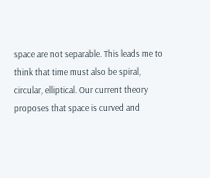space are not separable. This leads me to think that time must also be spiral, circular, elliptical. Our current theory proposes that space is curved and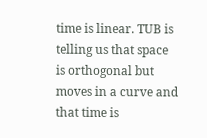time is linear. TUB is telling us that space is orthogonal but moves in a curve and that time is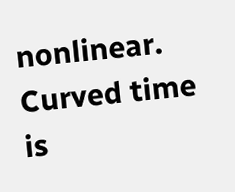nonlinear. Curved time is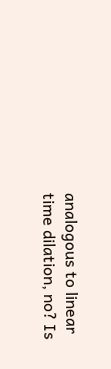analogous to linear time dilation, no? Is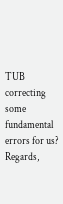TUB correcting some fundamental errors for us? Regards,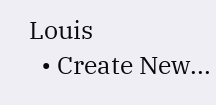Louis
  • Create New...